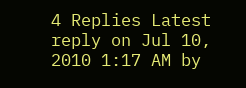4 Replies Latest reply on Jul 10, 2010 1:17 AM by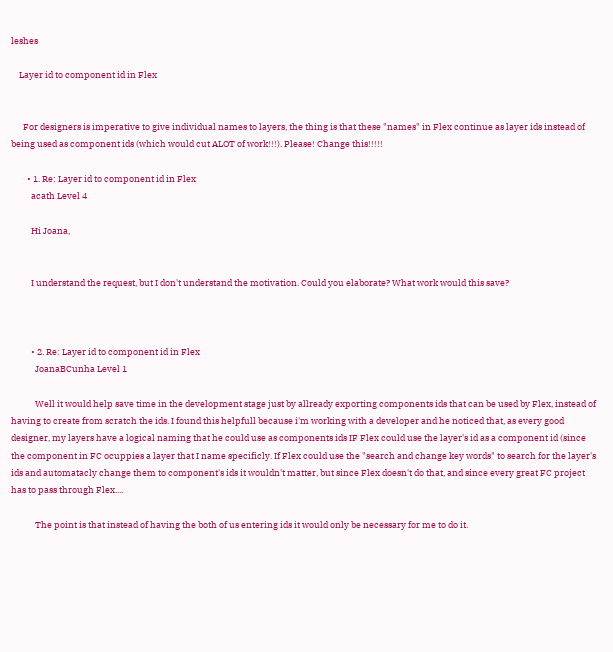leshes

    Layer id to component id in Flex


      For designers is imperative to give individual names to layers, the thing is that these "names" in Flex continue as layer ids instead of being used as component ids (which would cut ALOT of work!!!). Please! Change this!!!!!

        • 1. Re: Layer id to component id in Flex
          acath Level 4

          Hi Joana,


          I understand the request, but I don't understand the motivation. Could you elaborate? What work would this save?



          • 2. Re: Layer id to component id in Flex
            JoanaBCunha Level 1

            Well it would help save time in the development stage just by allready exporting components ids that can be used by Flex, instead of having to create from scratch the ids. I found this helpfull because i'm working with a developer and he noticed that, as every good designer, my layers have a logical naming that he could use as components ids IF Flex could use the layer's id as a component id (since the component in FC ocuppies a layer that I name specificly. If Flex could use the "search and change key words" to search for the layer's ids and automatacly change them to component's ids it wouldn't matter, but since Flex doesn't do that, and since every great FC project has to pass through Flex....

            The point is that instead of having the both of us entering ids it would only be necessary for me to do it.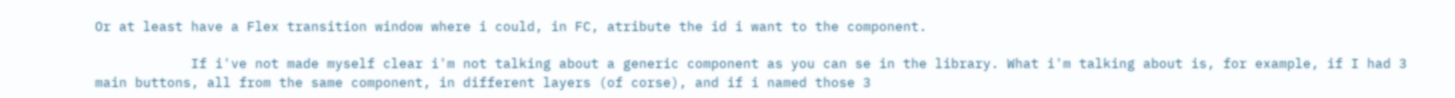Or at least have a Flex transition window where i could, in FC, atribute the id i want to the component.

            If i've not made myself clear i'm not talking about a generic component as you can se in the library. What i'm talking about is, for example, if I had 3 main buttons, all from the same component, in different layers (of corse), and if i named those 3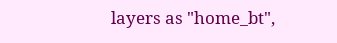layers as "home_bt",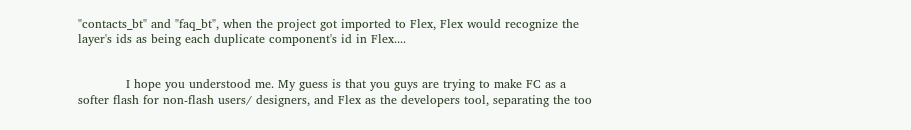"contacts_bt" and "faq_bt", when the project got imported to Flex, Flex would recognize the layer's ids as being each duplicate component's id in Flex....


            I hope you understood me. My guess is that you guys are trying to make FC as a softer flash for non-flash users/ designers, and Flex as the developers tool, separating the too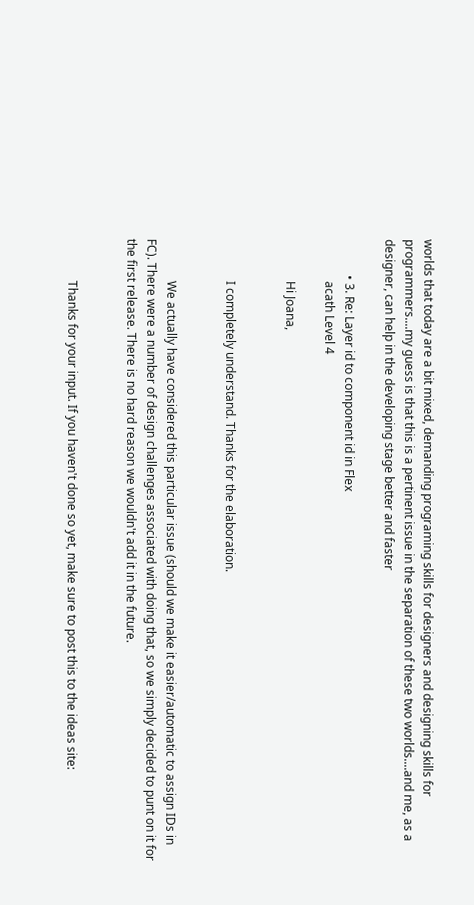worlds that today are a bit mixed, demanding programing skills for designers and designing skills for programmers....my guess is that this is a pertinent issue in the separation of these two worlds....and me, as a designer, can help in the developing stage better and faster

            • 3. Re: Layer id to component id in Flex
              acath Level 4

              Hi Joana,


              I completely understand. Thanks for the elaboration.


              We actually have considered this particular issue (should we make it easier/automatic to assign IDs in FC). There were a number of design challenges associated with doing that, so we simply decided to punt on it for the first release. There is no hard reason we wouldn't add it in the future.


              Thanks for your input. If you haven't done so yet, make sure to post this to the ideas site: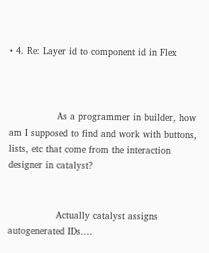• 4. Re: Layer id to component id in Flex



                As a programmer in builder, how am I supposed to find and work with buttons, lists, etc that come from the interaction designer in catalyst?


                Actually catalyst assigns autogenerated IDs....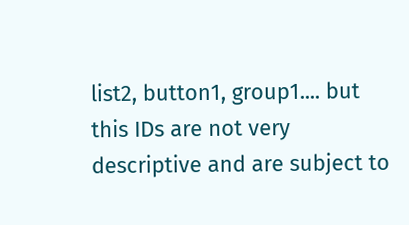list2, button1, group1.... but this IDs are not very descriptive and are subject to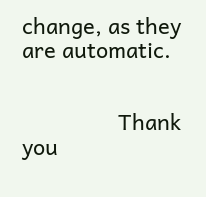change, as they are automatic.


                Thank you